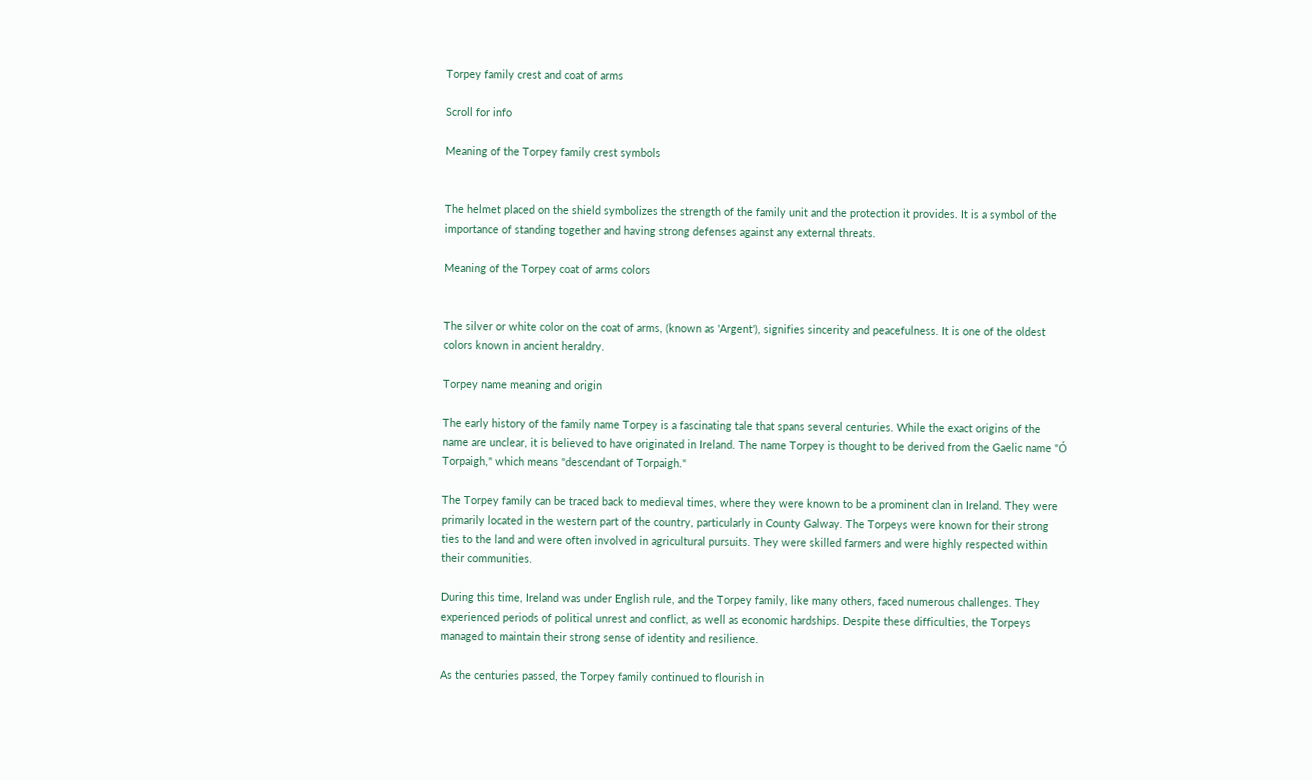Torpey family crest and coat of arms

Scroll for info

Meaning of the Torpey family crest symbols


The helmet placed on the shield symbolizes the strength of the family unit and the protection it provides. It is a symbol of the importance of standing together and having strong defenses against any external threats.

Meaning of the Torpey coat of arms colors


The silver or white color on the coat of arms, (known as 'Argent'), signifies sincerity and peacefulness. It is one of the oldest colors known in ancient heraldry.

Torpey name meaning and origin

The early history of the family name Torpey is a fascinating tale that spans several centuries. While the exact origins of the name are unclear, it is believed to have originated in Ireland. The name Torpey is thought to be derived from the Gaelic name "Ó Torpaigh," which means "descendant of Torpaigh."

The Torpey family can be traced back to medieval times, where they were known to be a prominent clan in Ireland. They were primarily located in the western part of the country, particularly in County Galway. The Torpeys were known for their strong ties to the land and were often involved in agricultural pursuits. They were skilled farmers and were highly respected within their communities.

During this time, Ireland was under English rule, and the Torpey family, like many others, faced numerous challenges. They experienced periods of political unrest and conflict, as well as economic hardships. Despite these difficulties, the Torpeys managed to maintain their strong sense of identity and resilience.

As the centuries passed, the Torpey family continued to flourish in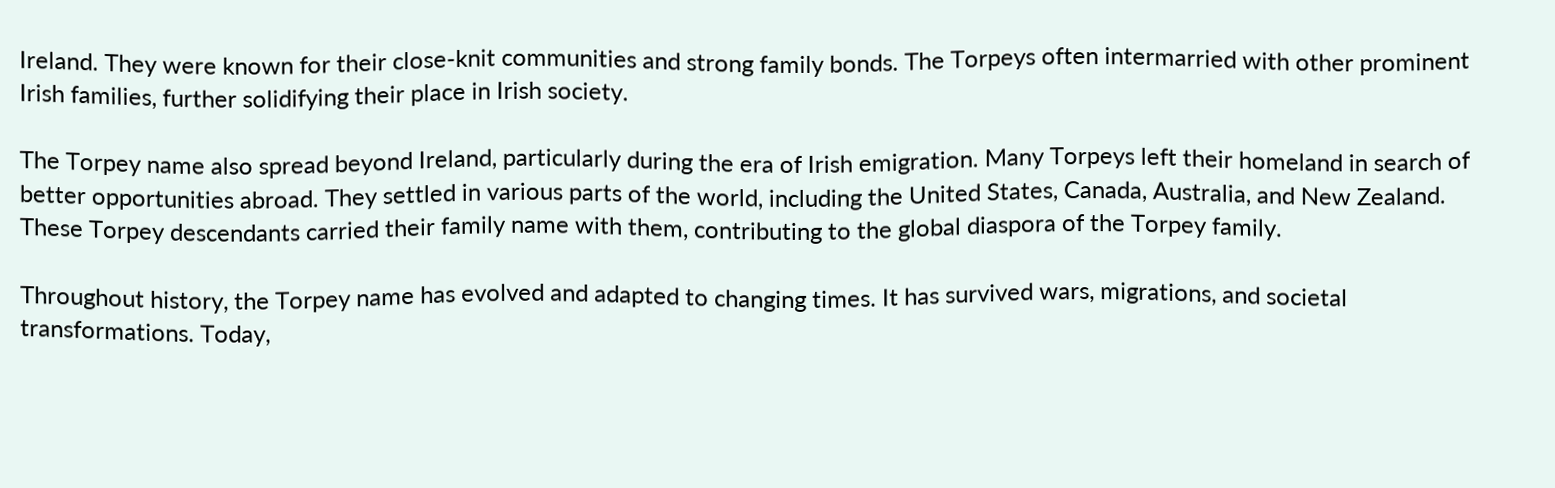Ireland. They were known for their close-knit communities and strong family bonds. The Torpeys often intermarried with other prominent Irish families, further solidifying their place in Irish society.

The Torpey name also spread beyond Ireland, particularly during the era of Irish emigration. Many Torpeys left their homeland in search of better opportunities abroad. They settled in various parts of the world, including the United States, Canada, Australia, and New Zealand. These Torpey descendants carried their family name with them, contributing to the global diaspora of the Torpey family.

Throughout history, the Torpey name has evolved and adapted to changing times. It has survived wars, migrations, and societal transformations. Today,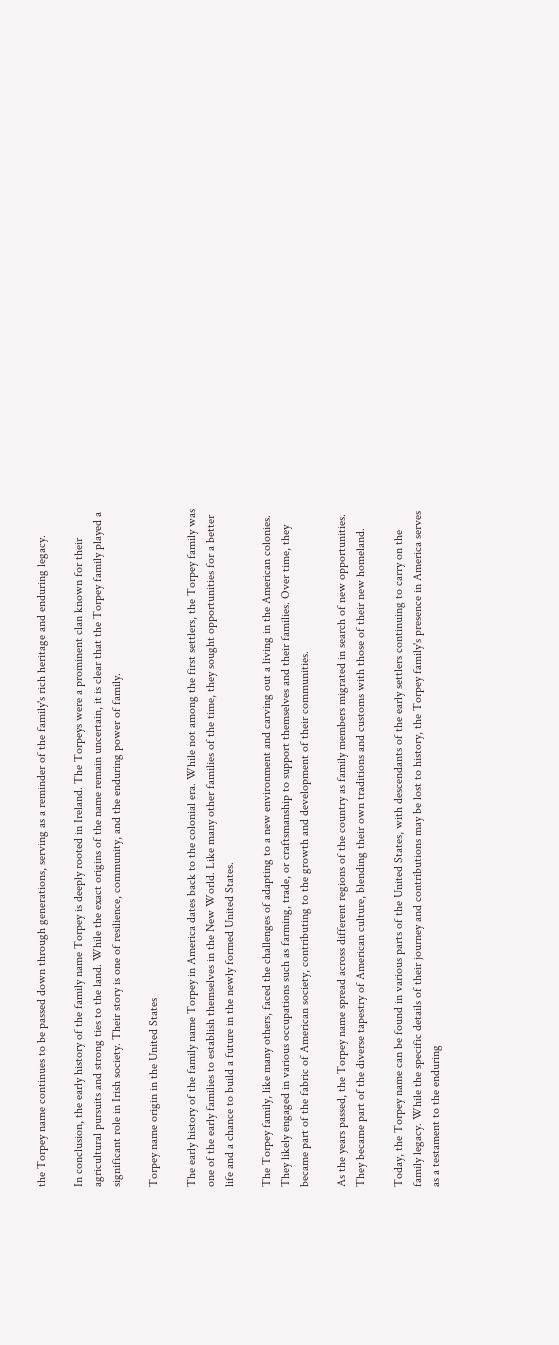the Torpey name continues to be passed down through generations, serving as a reminder of the family's rich heritage and enduring legacy.

In conclusion, the early history of the family name Torpey is deeply rooted in Ireland. The Torpeys were a prominent clan known for their agricultural pursuits and strong ties to the land. While the exact origins of the name remain uncertain, it is clear that the Torpey family played a significant role in Irish society. Their story is one of resilience, community, and the enduring power of family.

Torpey name origin in the United States

The early history of the family name Torpey in America dates back to the colonial era. While not among the first settlers, the Torpey family was one of the early families to establish themselves in the New World. Like many other families of the time, they sought opportunities for a better life and a chance to build a future in the newly formed United States.

The Torpey family, like many others, faced the challenges of adapting to a new environment and carving out a living in the American colonies. They likely engaged in various occupations such as farming, trade, or craftsmanship to support themselves and their families. Over time, they became part of the fabric of American society, contributing to the growth and development of their communities.

As the years passed, the Torpey name spread across different regions of the country as family members migrated in search of new opportunities. They became part of the diverse tapestry of American culture, blending their own traditions and customs with those of their new homeland.

Today, the Torpey name can be found in various parts of the United States, with descendants of the early settlers continuing to carry on the family legacy. While the specific details of their journey and contributions may be lost to history, the Torpey family's presence in America serves as a testament to the enduring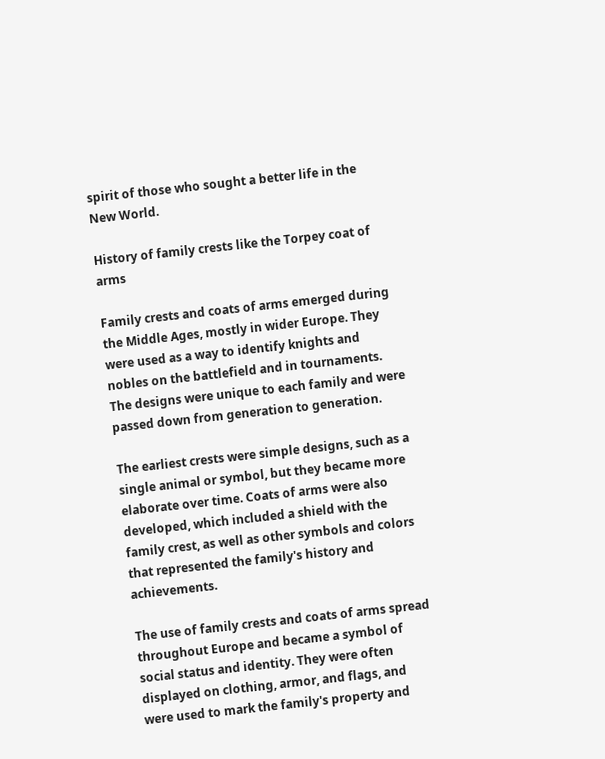spirit of those who sought a better life in the New World.

History of family crests like the Torpey coat of arms

Family crests and coats of arms emerged during the Middle Ages, mostly in wider Europe. They were used as a way to identify knights and nobles on the battlefield and in tournaments. The designs were unique to each family and were passed down from generation to generation.

The earliest crests were simple designs, such as a single animal or symbol, but they became more elaborate over time. Coats of arms were also developed, which included a shield with the family crest, as well as other symbols and colors that represented the family's history and achievements.

The use of family crests and coats of arms spread throughout Europe and became a symbol of social status and identity. They were often displayed on clothing, armor, and flags, and were used to mark the family's property and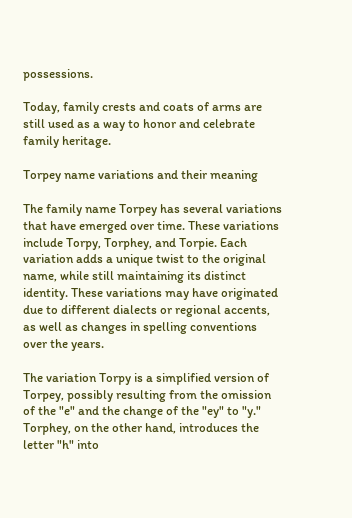possessions.

Today, family crests and coats of arms are still used as a way to honor and celebrate family heritage.

Torpey name variations and their meaning

The family name Torpey has several variations that have emerged over time. These variations include Torpy, Torphey, and Torpie. Each variation adds a unique twist to the original name, while still maintaining its distinct identity. These variations may have originated due to different dialects or regional accents, as well as changes in spelling conventions over the years.

The variation Torpy is a simplified version of Torpey, possibly resulting from the omission of the "e" and the change of the "ey" to "y." Torphey, on the other hand, introduces the letter "h" into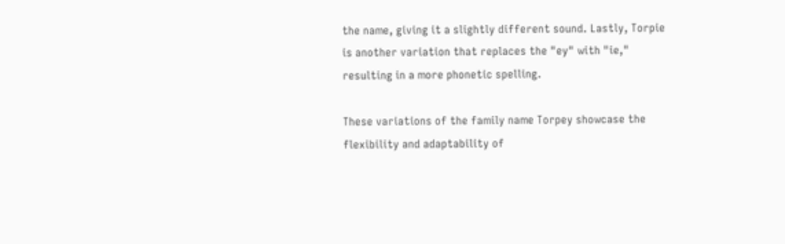the name, giving it a slightly different sound. Lastly, Torpie is another variation that replaces the "ey" with "ie," resulting in a more phonetic spelling.

These variations of the family name Torpey showcase the flexibility and adaptability of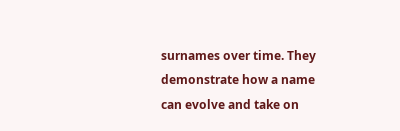surnames over time. They demonstrate how a name can evolve and take on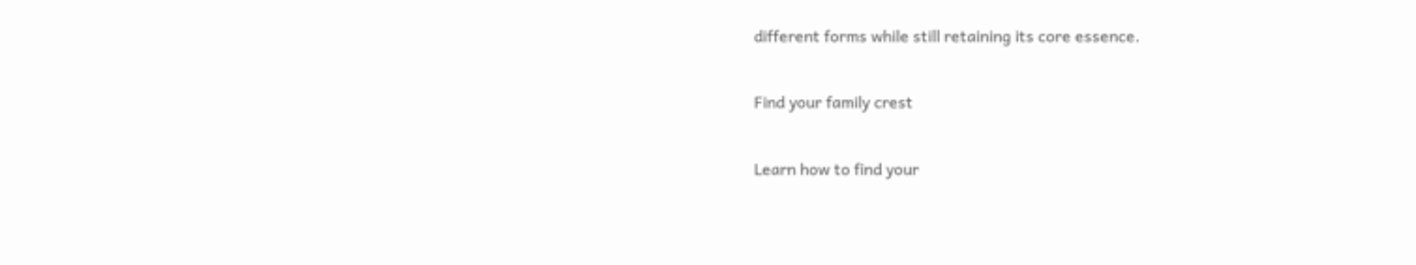different forms while still retaining its core essence.

Find your family crest

Learn how to find your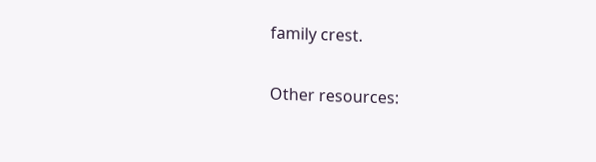family crest.

Other resources: